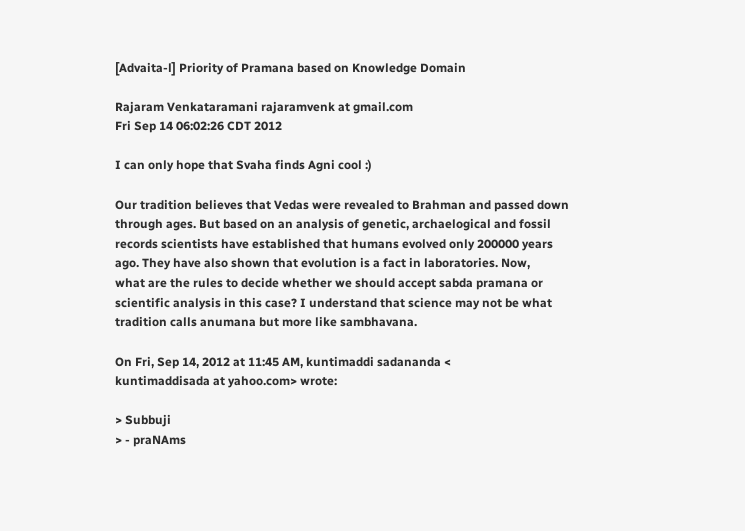[Advaita-l] Priority of Pramana based on Knowledge Domain

Rajaram Venkataramani rajaramvenk at gmail.com
Fri Sep 14 06:02:26 CDT 2012

I can only hope that Svaha finds Agni cool :)

Our tradition believes that Vedas were revealed to Brahman and passed down
through ages. But based on an analysis of genetic, archaelogical and fossil
records scientists have established that humans evolved only 200000 years
ago. They have also shown that evolution is a fact in laboratories. Now,
what are the rules to decide whether we should accept sabda pramana or
scientific analysis in this case? I understand that science may not be what
tradition calls anumana but more like sambhavana.

On Fri, Sep 14, 2012 at 11:45 AM, kuntimaddi sadananda <
kuntimaddisada at yahoo.com> wrote:

> Subbuji
> - praNAms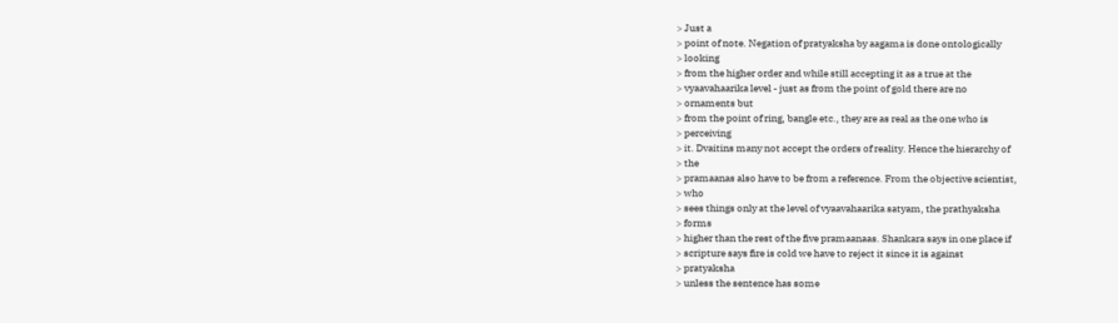> Just a
> point of note. Negation of pratyaksha by aagama is done ontologically
> looking
> from the higher order and while still accepting it as a true at the
> vyaavahaarika level - just as from the point of gold there are no
> ornaments but
> from the point of ring, bangle etc., they are as real as the one who is
> perceiving
> it. Dvaitins many not accept the orders of reality. Hence the hierarchy of
> the
> pramaanas also have to be from a reference. From the objective scientist,
> who
> sees things only at the level of vyaavahaarika satyam, the prathyaksha
> forms
> higher than the rest of the five pramaanaas. Shankara says in one place if
> scripture says fire is cold we have to reject it since it is against
> pratyaksha
> unless the sentence has some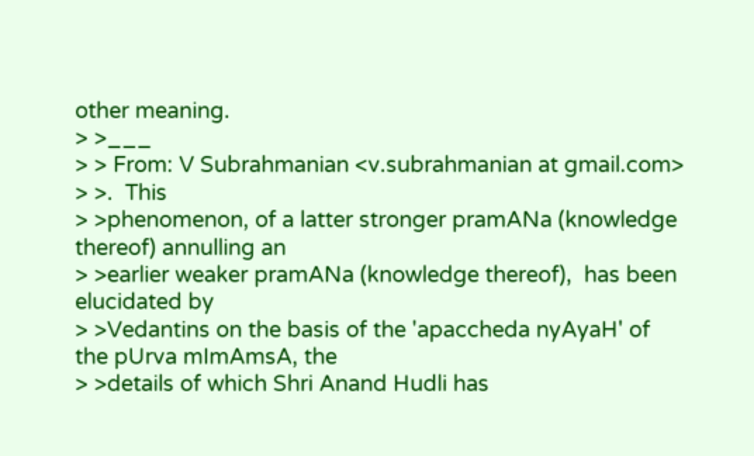other meaning.
> >___
> > From: V Subrahmanian <v.subrahmanian at gmail.com>
> >.  This
> >phenomenon, of a latter stronger pramANa (knowledge thereof) annulling an
> >earlier weaker pramANa (knowledge thereof),  has been elucidated by
> >Vedantins on the basis of the 'apaccheda nyAyaH' of the pUrva mImAmsA, the
> >details of which Shri Anand Hudli has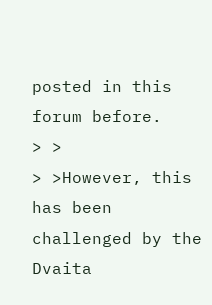posted in this forum before.
> >
> >However, this has been challenged by the Dvaita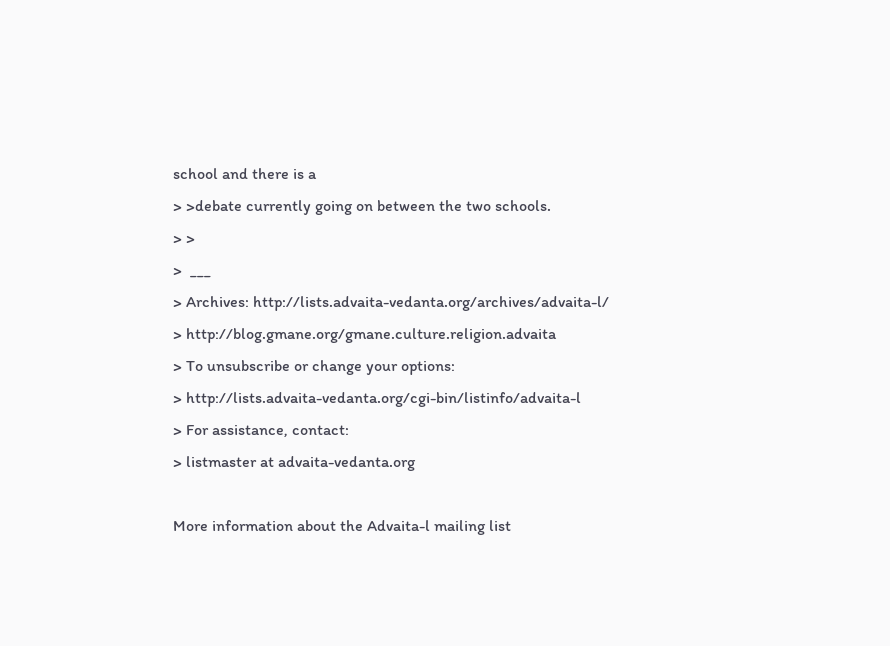school and there is a
> >debate currently going on between the two schools.
> >
>  ___
> Archives: http://lists.advaita-vedanta.org/archives/advaita-l/
> http://blog.gmane.org/gmane.culture.religion.advaita
> To unsubscribe or change your options:
> http://lists.advaita-vedanta.org/cgi-bin/listinfo/advaita-l
> For assistance, contact:
> listmaster at advaita-vedanta.org

More information about the Advaita-l mailing list